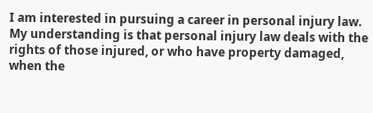I am interested in pursuing a career in personal injury law. My understanding is that personal injury law deals with the rights of those injured, or who have property damaged, when the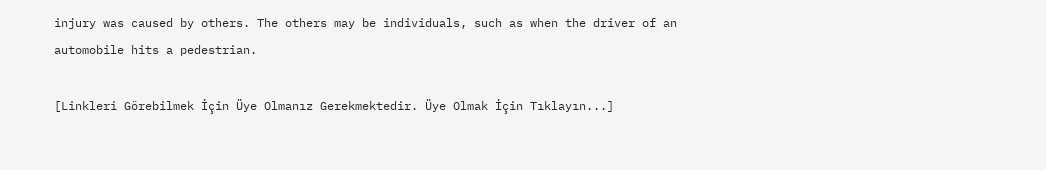injury was caused by others. The others may be individuals, such as when the driver of an automobile hits a pedestrian.

[Linkleri Görebilmek İçin Üye Olmanız Gerekmektedir. Üye Olmak İçin Tıklayın...]